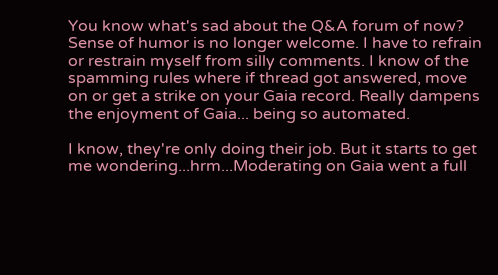You know what's sad about the Q&A forum of now? Sense of humor is no longer welcome. I have to refrain or restrain myself from silly comments. I know of the spamming rules where if thread got answered, move on or get a strike on your Gaia record. Really dampens the enjoyment of Gaia... being so automated.

I know, they're only doing their job. But it starts to get me wondering...hrm...Moderating on Gaia went a full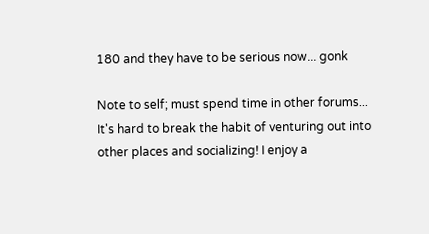180 and they have to be serious now... gonk

Note to self; must spend time in other forums... It's hard to break the habit of venturing out into other places and socializing! I enjoy a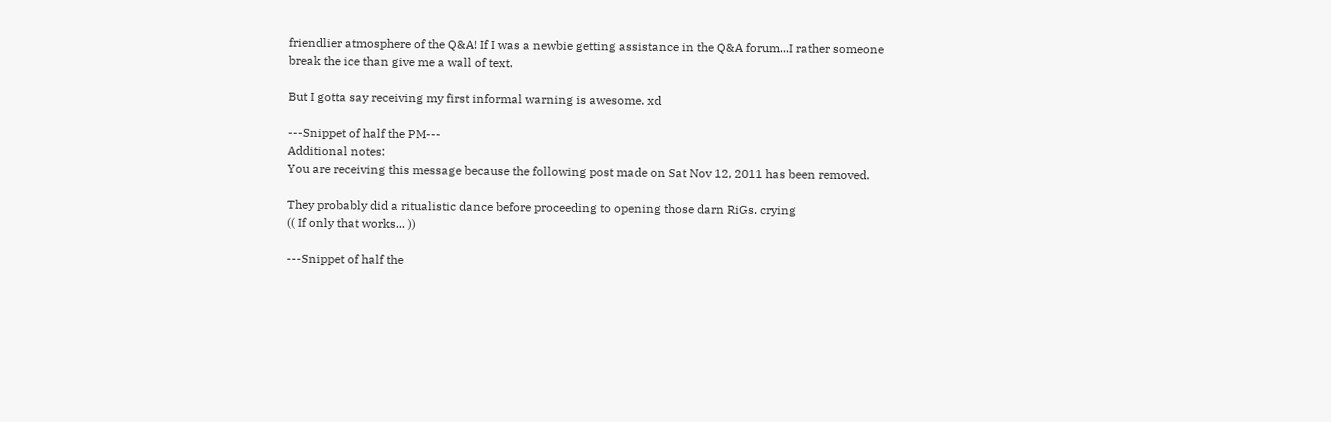friendlier atmosphere of the Q&A! If I was a newbie getting assistance in the Q&A forum...I rather someone break the ice than give me a wall of text.

But I gotta say receiving my first informal warning is awesome. xd

---Snippet of half the PM---
Additional notes:
You are receiving this message because the following post made on Sat Nov 12, 2011 has been removed.

They probably did a ritualistic dance before proceeding to opening those darn RiGs. crying
(( If only that works... ))

---Snippet of half the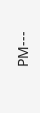PM---